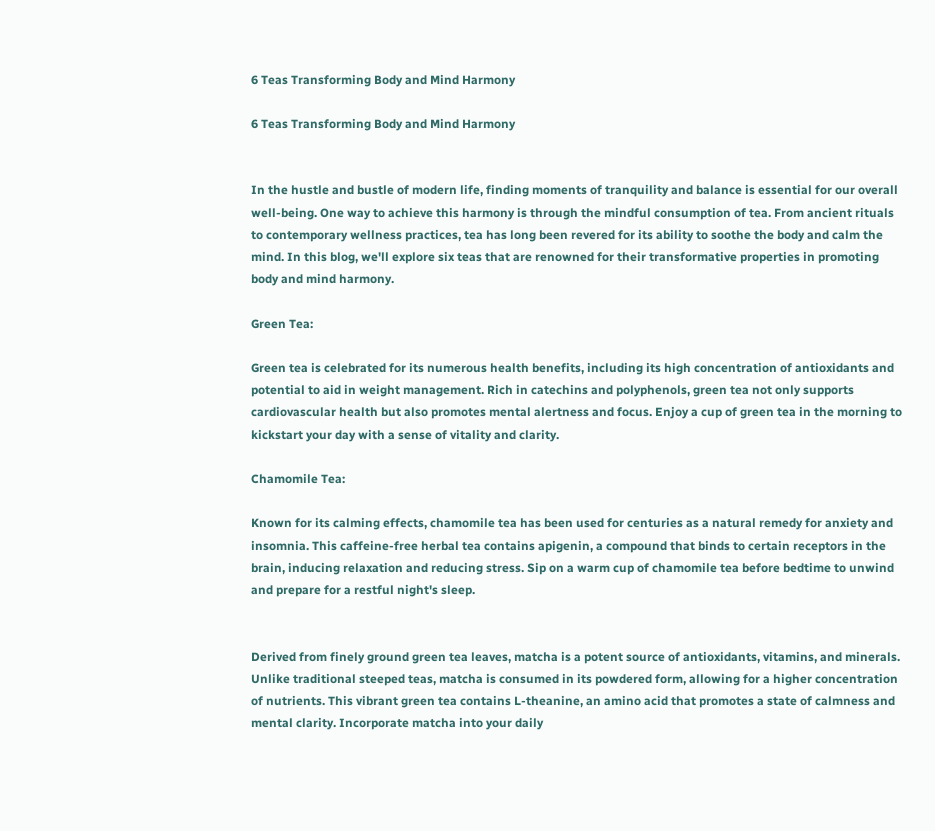6 Teas Transforming Body and Mind Harmony

6 Teas Transforming Body and Mind Harmony


In the hustle and bustle of modern life, finding moments of tranquility and balance is essential for our overall well-being. One way to achieve this harmony is through the mindful consumption of tea. From ancient rituals to contemporary wellness practices, tea has long been revered for its ability to soothe the body and calm the mind. In this blog, we'll explore six teas that are renowned for their transformative properties in promoting body and mind harmony.

Green Tea:

Green tea is celebrated for its numerous health benefits, including its high concentration of antioxidants and potential to aid in weight management. Rich in catechins and polyphenols, green tea not only supports cardiovascular health but also promotes mental alertness and focus. Enjoy a cup of green tea in the morning to kickstart your day with a sense of vitality and clarity.

Chamomile Tea:

Known for its calming effects, chamomile tea has been used for centuries as a natural remedy for anxiety and insomnia. This caffeine-free herbal tea contains apigenin, a compound that binds to certain receptors in the brain, inducing relaxation and reducing stress. Sip on a warm cup of chamomile tea before bedtime to unwind and prepare for a restful night's sleep.


Derived from finely ground green tea leaves, matcha is a potent source of antioxidants, vitamins, and minerals. Unlike traditional steeped teas, matcha is consumed in its powdered form, allowing for a higher concentration of nutrients. This vibrant green tea contains L-theanine, an amino acid that promotes a state of calmness and mental clarity. Incorporate matcha into your daily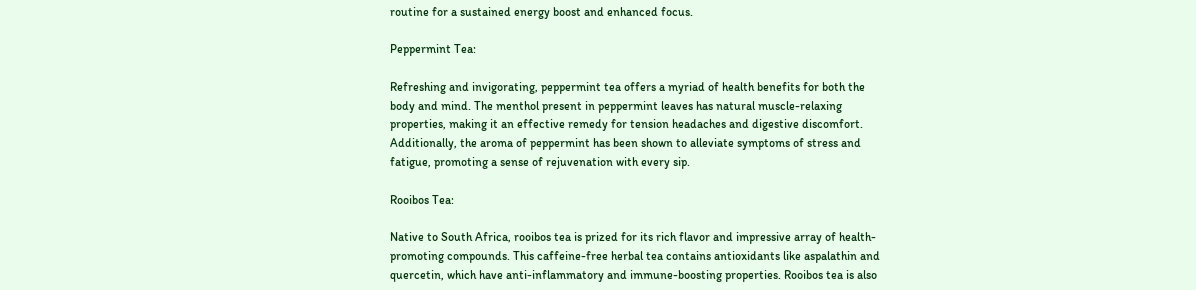routine for a sustained energy boost and enhanced focus.

Peppermint Tea:

Refreshing and invigorating, peppermint tea offers a myriad of health benefits for both the body and mind. The menthol present in peppermint leaves has natural muscle-relaxing properties, making it an effective remedy for tension headaches and digestive discomfort. Additionally, the aroma of peppermint has been shown to alleviate symptoms of stress and fatigue, promoting a sense of rejuvenation with every sip.

Rooibos Tea:

Native to South Africa, rooibos tea is prized for its rich flavor and impressive array of health-promoting compounds. This caffeine-free herbal tea contains antioxidants like aspalathin and quercetin, which have anti-inflammatory and immune-boosting properties. Rooibos tea is also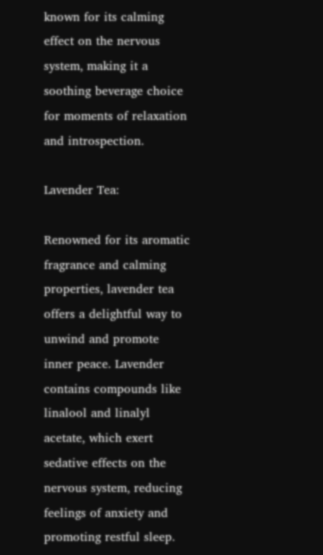known for its calming effect on the nervous system, making it a soothing beverage choice for moments of relaxation and introspection.

Lavender Tea:

Renowned for its aromatic fragrance and calming properties, lavender tea offers a delightful way to unwind and promote inner peace. Lavender contains compounds like linalool and linalyl acetate, which exert sedative effects on the nervous system, reducing feelings of anxiety and promoting restful sleep.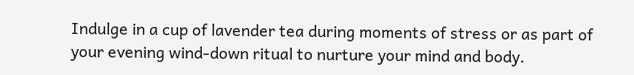Indulge in a cup of lavender tea during moments of stress or as part of your evening wind-down ritual to nurture your mind and body.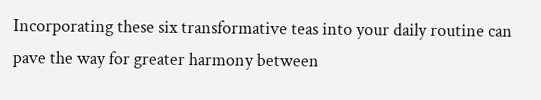Incorporating these six transformative teas into your daily routine can pave the way for greater harmony between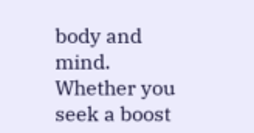body and mind. Whether you seek a boost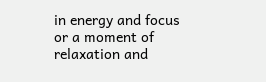in energy and focus or a moment of relaxation and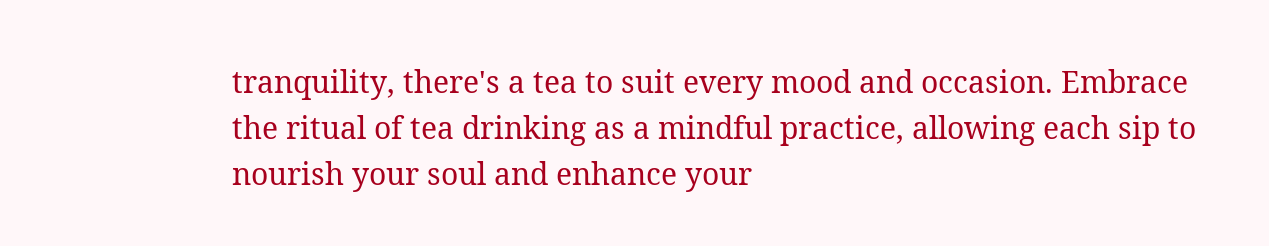tranquility, there's a tea to suit every mood and occasion. Embrace the ritual of tea drinking as a mindful practice, allowing each sip to nourish your soul and enhance your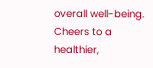overall well-being. Cheers to a healthier,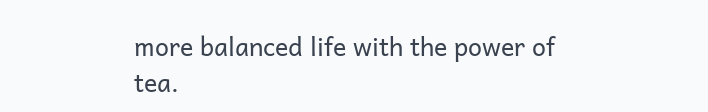more balanced life with the power of tea.